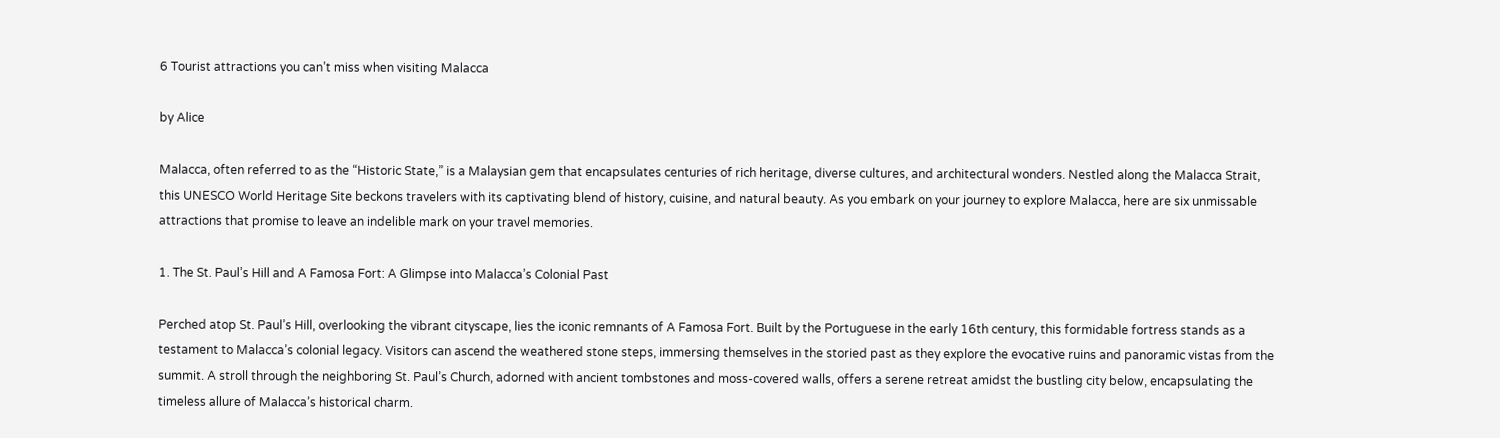6 Tourist attractions you can’t miss when visiting Malacca

by Alice

Malacca, often referred to as the “Historic State,” is a Malaysian gem that encapsulates centuries of rich heritage, diverse cultures, and architectural wonders. Nestled along the Malacca Strait, this UNESCO World Heritage Site beckons travelers with its captivating blend of history, cuisine, and natural beauty. As you embark on your journey to explore Malacca, here are six unmissable attractions that promise to leave an indelible mark on your travel memories.

1. The St. Paul’s Hill and A Famosa Fort: A Glimpse into Malacca’s Colonial Past

Perched atop St. Paul’s Hill, overlooking the vibrant cityscape, lies the iconic remnants of A Famosa Fort. Built by the Portuguese in the early 16th century, this formidable fortress stands as a testament to Malacca’s colonial legacy. Visitors can ascend the weathered stone steps, immersing themselves in the storied past as they explore the evocative ruins and panoramic vistas from the summit. A stroll through the neighboring St. Paul’s Church, adorned with ancient tombstones and moss-covered walls, offers a serene retreat amidst the bustling city below, encapsulating the timeless allure of Malacca’s historical charm.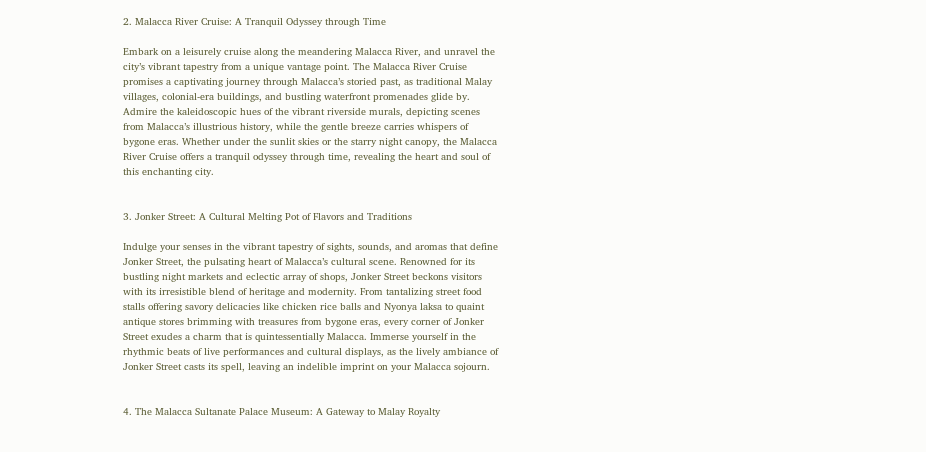2. Malacca River Cruise: A Tranquil Odyssey through Time

Embark on a leisurely cruise along the meandering Malacca River, and unravel the city’s vibrant tapestry from a unique vantage point. The Malacca River Cruise promises a captivating journey through Malacca’s storied past, as traditional Malay villages, colonial-era buildings, and bustling waterfront promenades glide by. Admire the kaleidoscopic hues of the vibrant riverside murals, depicting scenes from Malacca’s illustrious history, while the gentle breeze carries whispers of bygone eras. Whether under the sunlit skies or the starry night canopy, the Malacca River Cruise offers a tranquil odyssey through time, revealing the heart and soul of this enchanting city.


3. Jonker Street: A Cultural Melting Pot of Flavors and Traditions

Indulge your senses in the vibrant tapestry of sights, sounds, and aromas that define Jonker Street, the pulsating heart of Malacca’s cultural scene. Renowned for its bustling night markets and eclectic array of shops, Jonker Street beckons visitors with its irresistible blend of heritage and modernity. From tantalizing street food stalls offering savory delicacies like chicken rice balls and Nyonya laksa to quaint antique stores brimming with treasures from bygone eras, every corner of Jonker Street exudes a charm that is quintessentially Malacca. Immerse yourself in the rhythmic beats of live performances and cultural displays, as the lively ambiance of Jonker Street casts its spell, leaving an indelible imprint on your Malacca sojourn.


4. The Malacca Sultanate Palace Museum: A Gateway to Malay Royalty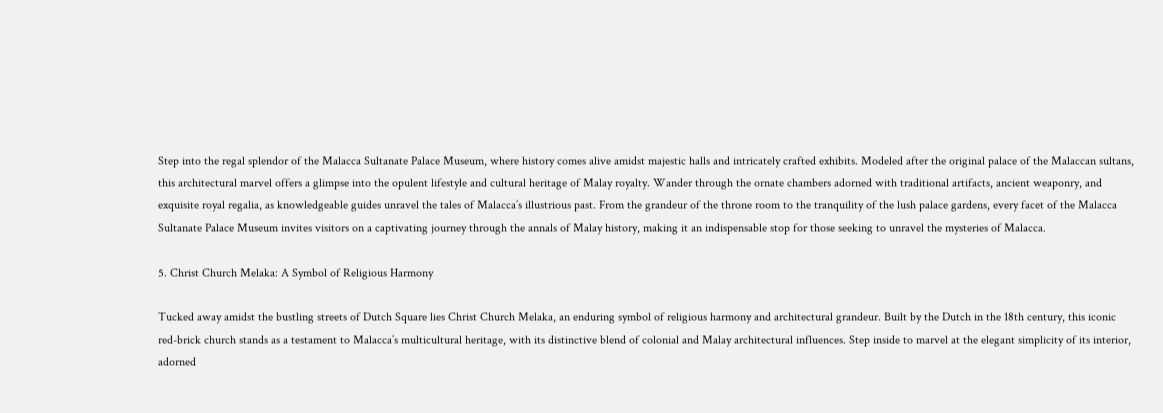Step into the regal splendor of the Malacca Sultanate Palace Museum, where history comes alive amidst majestic halls and intricately crafted exhibits. Modeled after the original palace of the Malaccan sultans, this architectural marvel offers a glimpse into the opulent lifestyle and cultural heritage of Malay royalty. Wander through the ornate chambers adorned with traditional artifacts, ancient weaponry, and exquisite royal regalia, as knowledgeable guides unravel the tales of Malacca’s illustrious past. From the grandeur of the throne room to the tranquility of the lush palace gardens, every facet of the Malacca Sultanate Palace Museum invites visitors on a captivating journey through the annals of Malay history, making it an indispensable stop for those seeking to unravel the mysteries of Malacca.

5. Christ Church Melaka: A Symbol of Religious Harmony

Tucked away amidst the bustling streets of Dutch Square lies Christ Church Melaka, an enduring symbol of religious harmony and architectural grandeur. Built by the Dutch in the 18th century, this iconic red-brick church stands as a testament to Malacca’s multicultural heritage, with its distinctive blend of colonial and Malay architectural influences. Step inside to marvel at the elegant simplicity of its interior, adorned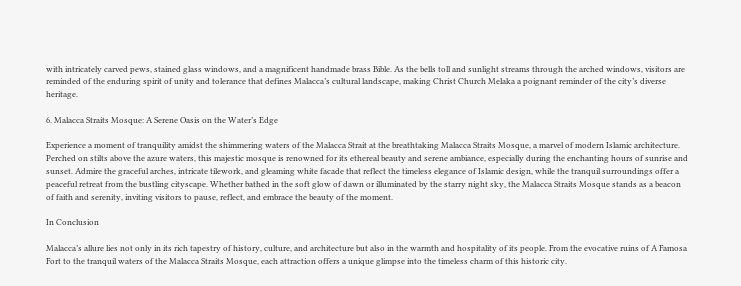with intricately carved pews, stained glass windows, and a magnificent handmade brass Bible. As the bells toll and sunlight streams through the arched windows, visitors are reminded of the enduring spirit of unity and tolerance that defines Malacca’s cultural landscape, making Christ Church Melaka a poignant reminder of the city’s diverse heritage.

6. Malacca Straits Mosque: A Serene Oasis on the Water’s Edge

Experience a moment of tranquility amidst the shimmering waters of the Malacca Strait at the breathtaking Malacca Straits Mosque, a marvel of modern Islamic architecture. Perched on stilts above the azure waters, this majestic mosque is renowned for its ethereal beauty and serene ambiance, especially during the enchanting hours of sunrise and sunset. Admire the graceful arches, intricate tilework, and gleaming white facade that reflect the timeless elegance of Islamic design, while the tranquil surroundings offer a peaceful retreat from the bustling cityscape. Whether bathed in the soft glow of dawn or illuminated by the starry night sky, the Malacca Straits Mosque stands as a beacon of faith and serenity, inviting visitors to pause, reflect, and embrace the beauty of the moment.

In Conclusion

Malacca’s allure lies not only in its rich tapestry of history, culture, and architecture but also in the warmth and hospitality of its people. From the evocative ruins of A Famosa Fort to the tranquil waters of the Malacca Straits Mosque, each attraction offers a unique glimpse into the timeless charm of this historic city.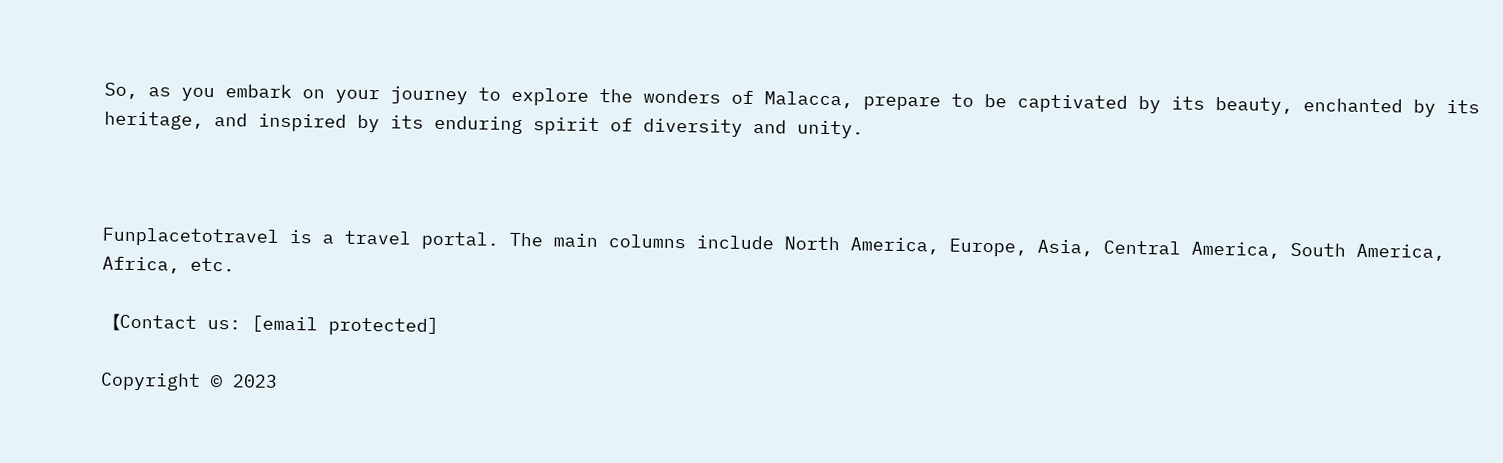So, as you embark on your journey to explore the wonders of Malacca, prepare to be captivated by its beauty, enchanted by its heritage, and inspired by its enduring spirit of diversity and unity.



Funplacetotravel is a travel portal. The main columns include North America, Europe, Asia, Central America, South America, Africa, etc.

【Contact us: [email protected]

Copyright © 2023